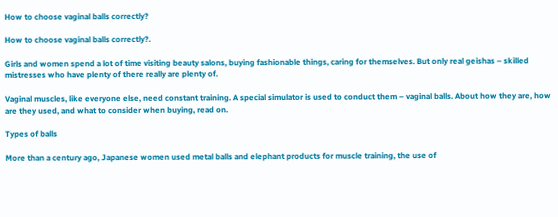How to choose vaginal balls correctly?

How to choose vaginal balls correctly?.

Girls and women spend a lot of time visiting beauty salons, buying fashionable things, caring for themselves. But only real geishas – skilled mistresses who have plenty of there really are plenty of.

Vaginal muscles, like everyone else, need constant training. A special simulator is used to conduct them – vaginal balls. About how they are, how are they used, and what to consider when buying, read on.

Types of balls

More than a century ago, Japanese women used metal balls and elephant products for muscle training, the use of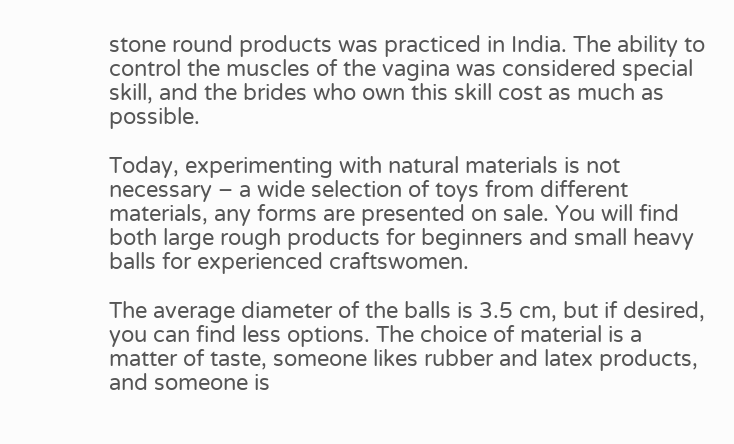stone round products was practiced in India. The ability to control the muscles of the vagina was considered special skill, and the brides who own this skill cost as much as possible.

Today, experimenting with natural materials is not necessary – a wide selection of toys from different materials, any forms are presented on sale. You will find both large rough products for beginners and small heavy balls for experienced craftswomen.

The average diameter of the balls is 3.5 cm, but if desired, you can find less options. The choice of material is a matter of taste, someone likes rubber and latex products, and someone is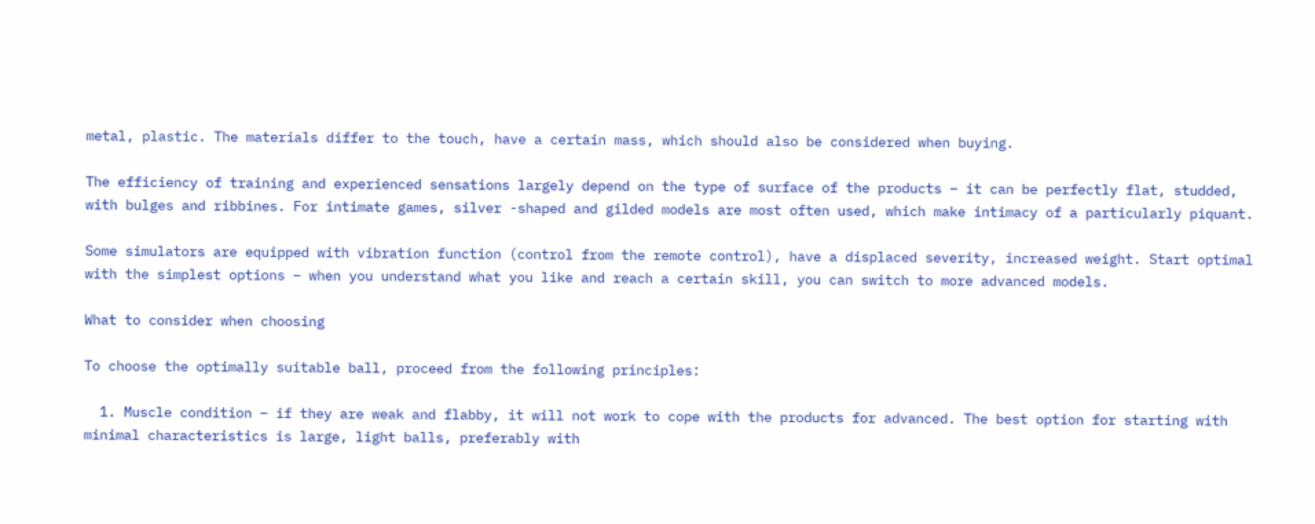metal, plastic. The materials differ to the touch, have a certain mass, which should also be considered when buying.

The efficiency of training and experienced sensations largely depend on the type of surface of the products – it can be perfectly flat, studded, with bulges and ribbines. For intimate games, silver -shaped and gilded models are most often used, which make intimacy of a particularly piquant.

Some simulators are equipped with vibration function (control from the remote control), have a displaced severity, increased weight. Start optimal with the simplest options – when you understand what you like and reach a certain skill, you can switch to more advanced models.

What to consider when choosing

To choose the optimally suitable ball, proceed from the following principles:

  1. Muscle condition – if they are weak and flabby, it will not work to cope with the products for advanced. The best option for starting with minimal characteristics is large, light balls, preferably with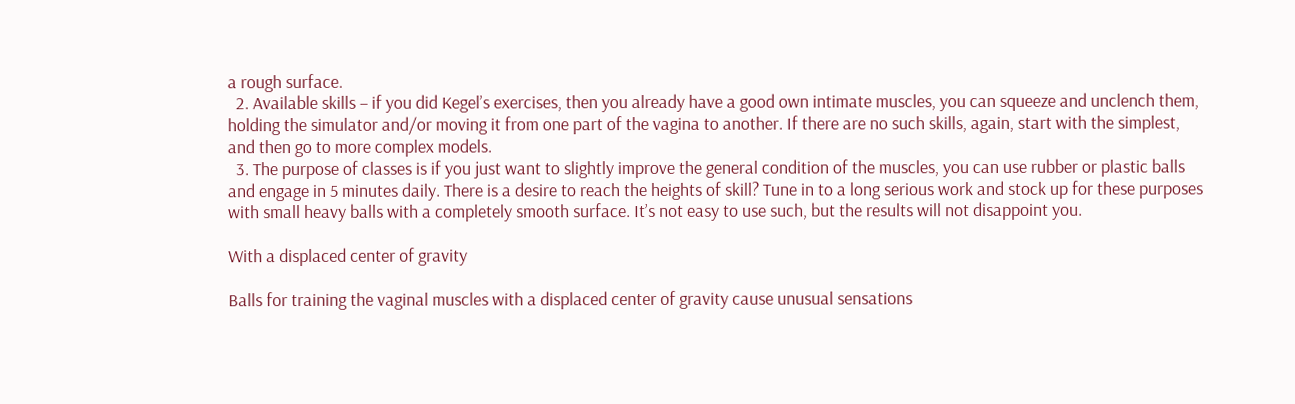a rough surface.
  2. Available skills – if you did Kegel’s exercises, then you already have a good own intimate muscles, you can squeeze and unclench them, holding the simulator and/or moving it from one part of the vagina to another. If there are no such skills, again, start with the simplest, and then go to more complex models.
  3. The purpose of classes is if you just want to slightly improve the general condition of the muscles, you can use rubber or plastic balls and engage in 5 minutes daily. There is a desire to reach the heights of skill? Tune in to a long serious work and stock up for these purposes with small heavy balls with a completely smooth surface. It’s not easy to use such, but the results will not disappoint you.

With a displaced center of gravity

Balls for training the vaginal muscles with a displaced center of gravity cause unusual sensations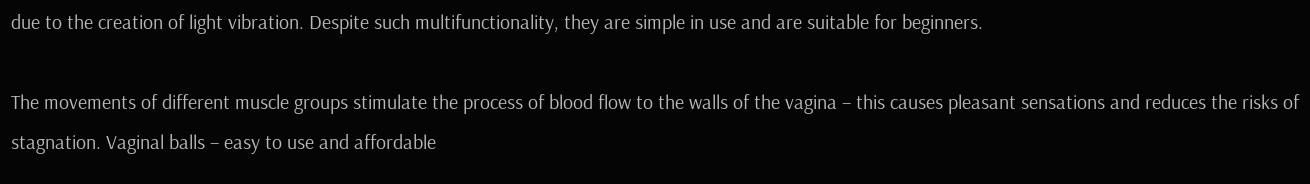due to the creation of light vibration. Despite such multifunctionality, they are simple in use and are suitable for beginners.

The movements of different muscle groups stimulate the process of blood flow to the walls of the vagina – this causes pleasant sensations and reduces the risks of stagnation. Vaginal balls – easy to use and affordable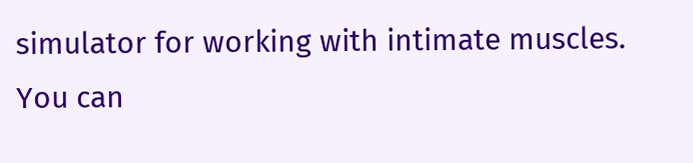simulator for working with intimate muscles. You can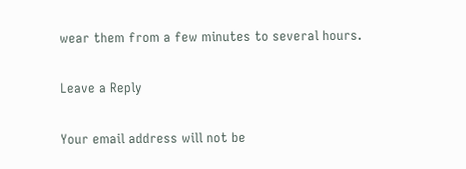wear them from a few minutes to several hours.

Leave a Reply

Your email address will not be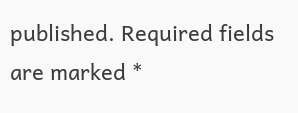published. Required fields are marked *